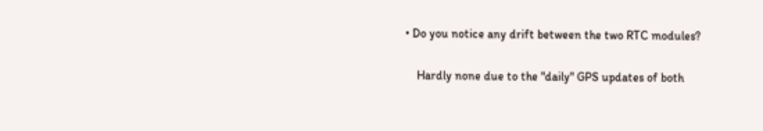• Do you notice any drift between the two RTC modules?

    Hardly none due to the "daily" GPS updates of both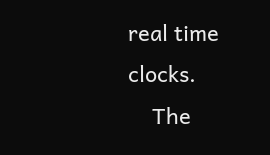real time clocks.
    The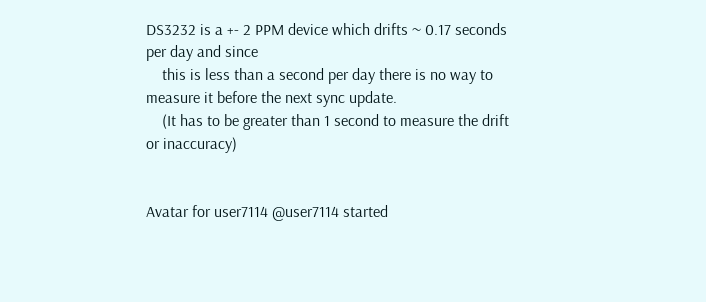DS3232 is a +- 2 PPM device which drifts ~ 0.17 seconds per day and since
    this is less than a second per day there is no way to measure it before the next sync update.
    (It has to be greater than 1 second to measure the drift or inaccuracy)


Avatar for user7114 @user7114 started